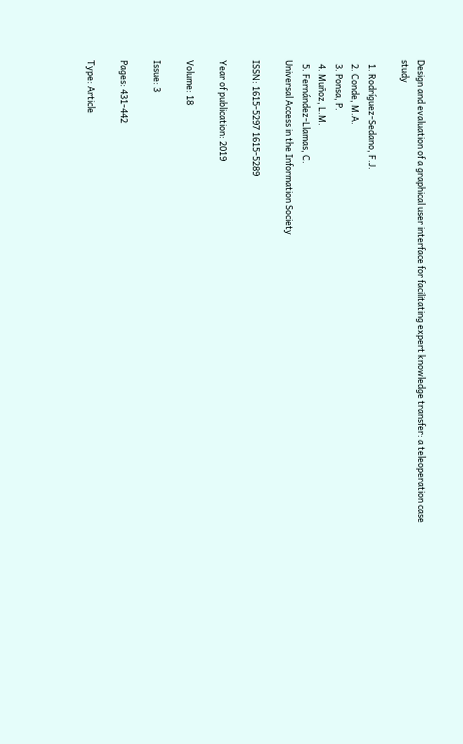Design and evaluation of a graphical user interface for facilitating expert knowledge transfer: a teleoperation case study

  1. Rodríguez-Sedano, F.J.
  2. Conde, M.A.
  3. Ponsa, P.
  4. Muñoz, L.M.
  5. Fernández-Llamas, C.
Universal Access in the Information Society

ISSN: 1615-5297 1615-5289

Year of publication: 2019

Volume: 18

Issue: 3

Pages: 431-442

Type: Article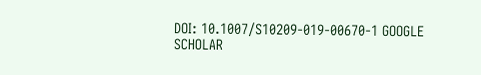DOI: 10.1007/S10209-019-00670-1 GOOGLE SCHOLAR